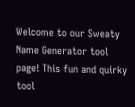Welcome to our Sweaty Name Generator tool page! This fun and quirky tool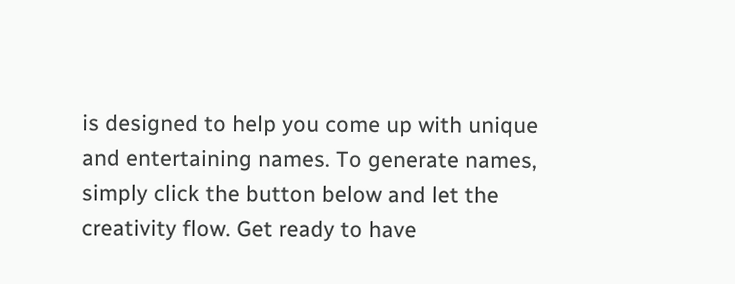is designed to help you come up with unique and entertaining names. To generate names, simply click the button below and let the creativity flow. Get ready to have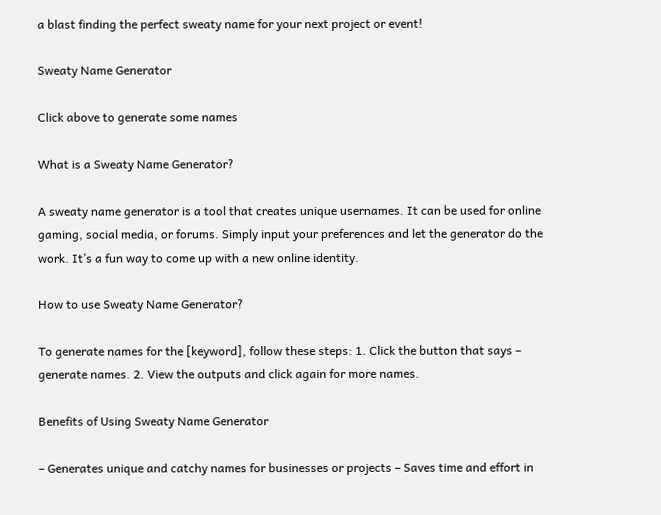a blast finding the perfect sweaty name for your next project or event!

Sweaty Name Generator

Click above to generate some names

What is a Sweaty Name Generator?

A sweaty name generator is a tool that creates unique usernames. It can be used for online gaming, social media, or forums. Simply input your preferences and let the generator do the work. It’s a fun way to come up with a new online identity.

How to use Sweaty Name Generator?

To generate names for the [keyword], follow these steps: 1. Click the button that says – generate names. 2. View the outputs and click again for more names.

Benefits of Using Sweaty Name Generator

– Generates unique and catchy names for businesses or projects – Saves time and effort in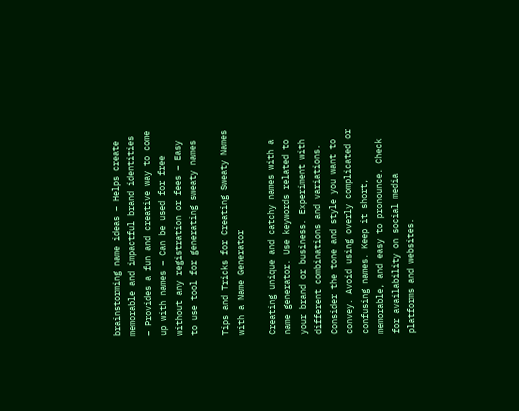brainstorming name ideas – Helps create memorable and impactful brand identities – Provides a fun and creative way to come up with names – Can be used for free without any registration or fees – Easy to use tool for generating sweaty names

Tips and Tricks for Creating Sweaty Names with a Name Generator

Creating unique and catchy names with a name generator. Use keywords related to your brand or business. Experiment with different combinations and variations. Consider the tone and style you want to convey. Avoid using overly complicated or confusing names. Keep it short, memorable, and easy to pronounce. Check for availability on social media platforms and websites.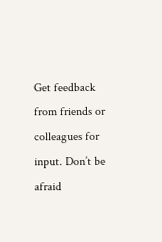Get feedback from friends or colleagues for input. Don’t be afraid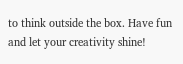to think outside the box. Have fun and let your creativity shine!